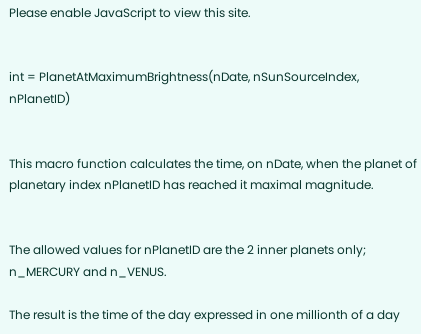Please enable JavaScript to view this site.


int = PlanetAtMaximumBrightness(nDate, nSunSourceIndex, nPlanetID)


This macro function calculates the time, on nDate, when the planet of planetary index nPlanetID has reached it maximal magnitude.


The allowed values for nPlanetID are the 2 inner planets only; n_MERCURY and n_VENUS.

The result is the time of the day expressed in one millionth of a day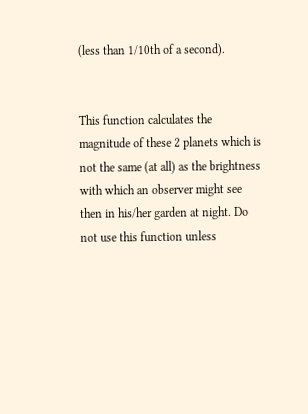(less than 1/10th of a second).


This function calculates the magnitude of these 2 planets which is not the same (at all) as the brightness with which an observer might see then in his/her garden at night. Do not use this function unless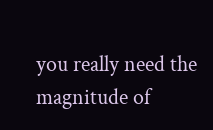you really need the magnitude of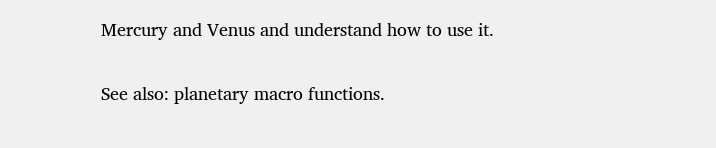Mercury and Venus and understand how to use it.


See also: planetary macro functions.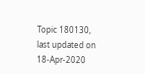Topic 180130, last updated on 18-Apr-2020